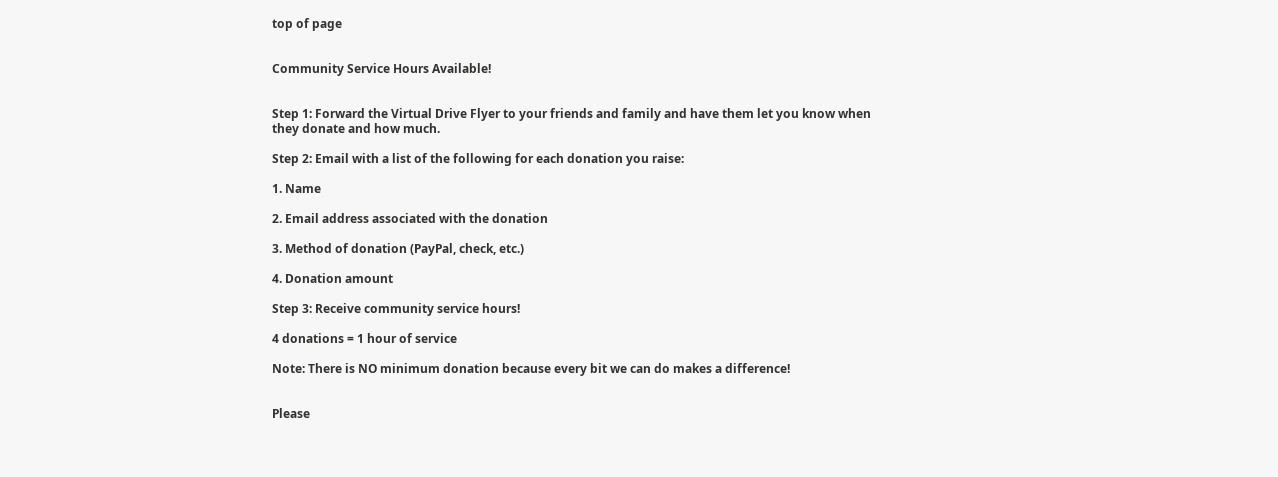top of page


Community Service Hours Available!


Step 1: Forward the Virtual Drive Flyer to your friends and family and have them let you know when they donate and how much.

Step 2: Email with a list of the following for each donation you raise:

1. Name

2. Email address associated with the donation

3. Method of donation (PayPal, check, etc.)

4. Donation amount

Step 3: Receive community service hours!

4 donations = 1 hour of service

Note: There is NO minimum donation because every bit we can do makes a difference!


Please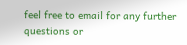feel free to email for any further questions or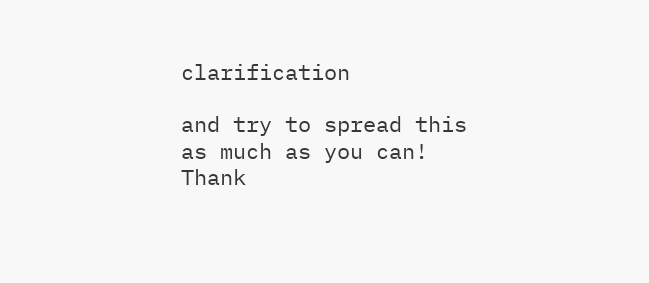clarification

and try to spread this as much as you can! Thank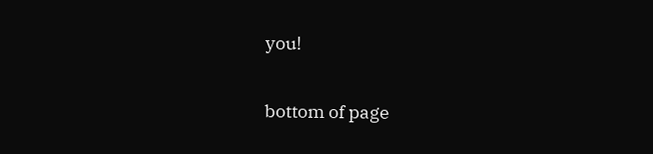you!

bottom of page